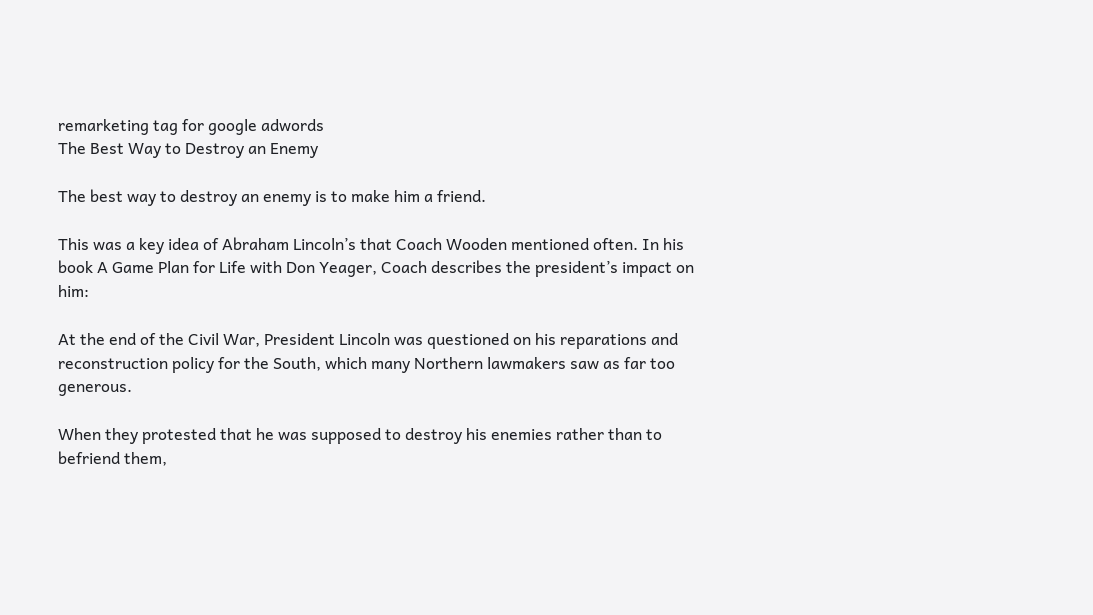remarketing tag for google adwords
The Best Way to Destroy an Enemy

The best way to destroy an enemy is to make him a friend.

This was a key idea of Abraham Lincoln’s that Coach Wooden mentioned often. In his book A Game Plan for Life with Don Yeager, Coach describes the president’s impact on him:

At the end of the Civil War, President Lincoln was questioned on his reparations and reconstruction policy for the South, which many Northern lawmakers saw as far too generous.

When they protested that he was supposed to destroy his enemies rather than to befriend them,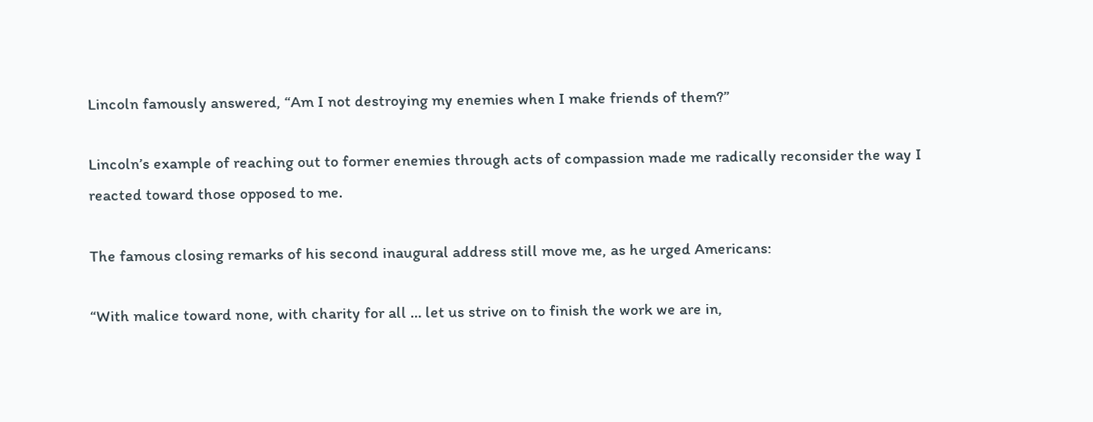Lincoln famously answered, “Am I not destroying my enemies when I make friends of them?”

Lincoln’s example of reaching out to former enemies through acts of compassion made me radically reconsider the way I reacted toward those opposed to me.

The famous closing remarks of his second inaugural address still move me, as he urged Americans:

“With malice toward none, with charity for all … let us strive on to finish the work we are in,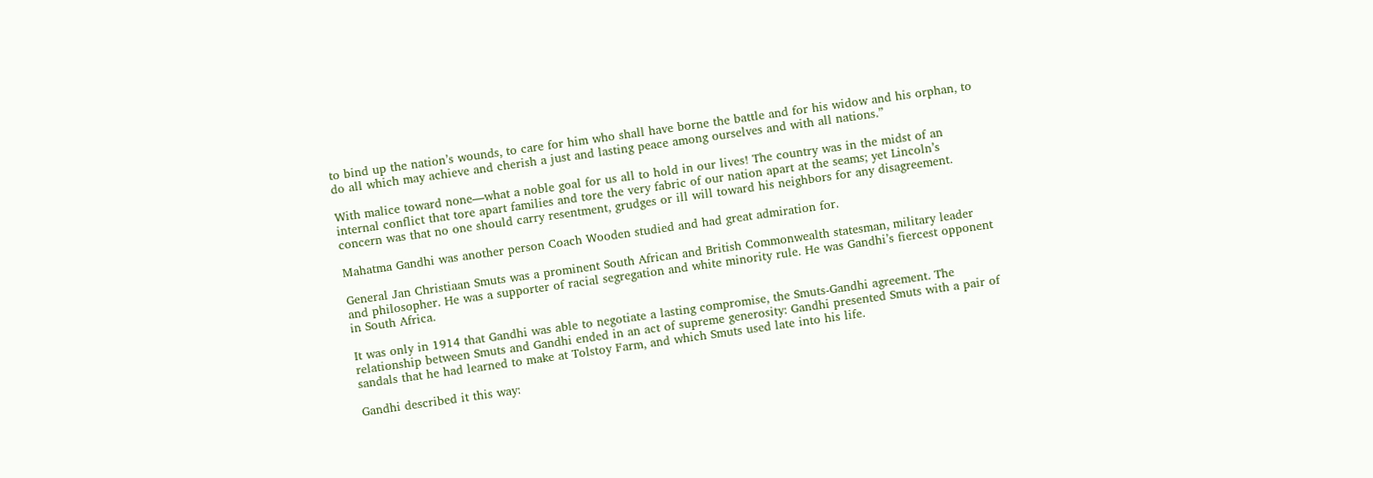to bind up the nation’s wounds, to care for him who shall have borne the battle and for his widow and his orphan, to do all which may achieve and cherish a just and lasting peace among ourselves and with all nations.”

With malice toward none—what a noble goal for us all to hold in our lives! The country was in the midst of an internal conflict that tore apart families and tore the very fabric of our nation apart at the seams; yet Lincoln’s concern was that no one should carry resentment, grudges or ill will toward his neighbors for any disagreement.

Mahatma Gandhi was another person Coach Wooden studied and had great admiration for.

General Jan Christiaan Smuts was a prominent South African and British Commonwealth statesman, military leader and philosopher. He was a supporter of racial segregation and white minority rule. He was Gandhi’s fiercest opponent in South Africa.

It was only in 1914 that Gandhi was able to negotiate a lasting compromise, the Smuts-Gandhi agreement. The relationship between Smuts and Gandhi ended in an act of supreme generosity: Gandhi presented Smuts with a pair of sandals that he had learned to make at Tolstoy Farm, and which Smuts used late into his life.

Gandhi described it this way: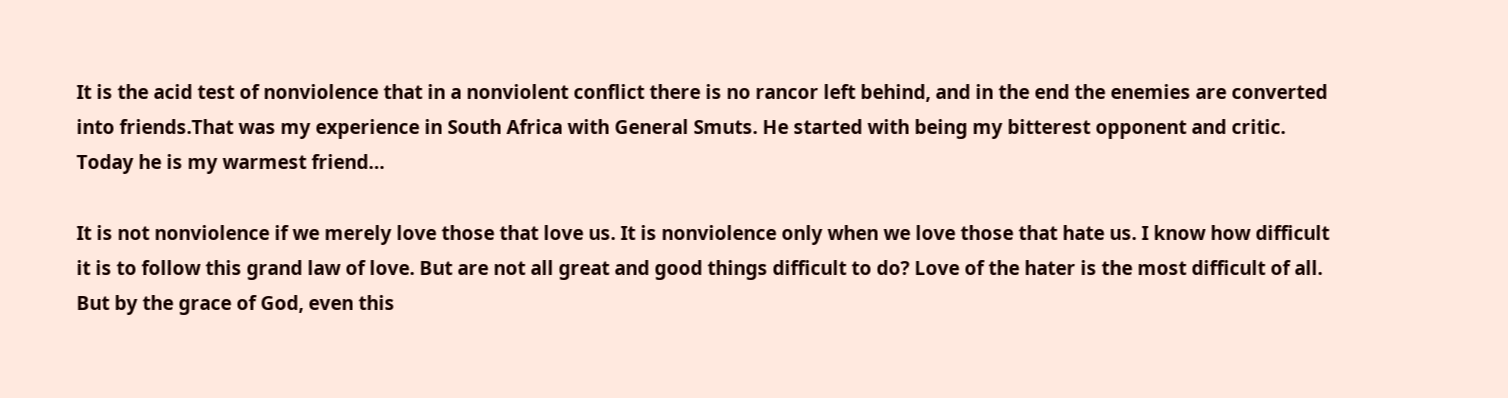It is the acid test of nonviolence that in a nonviolent conflict there is no rancor left behind, and in the end the enemies are converted into friends.That was my experience in South Africa with General Smuts. He started with being my bitterest opponent and critic. Today he is my warmest friend…

It is not nonviolence if we merely love those that love us. It is nonviolence only when we love those that hate us. I know how difficult it is to follow this grand law of love. But are not all great and good things difficult to do? Love of the hater is the most difficult of all. But by the grace of God, even this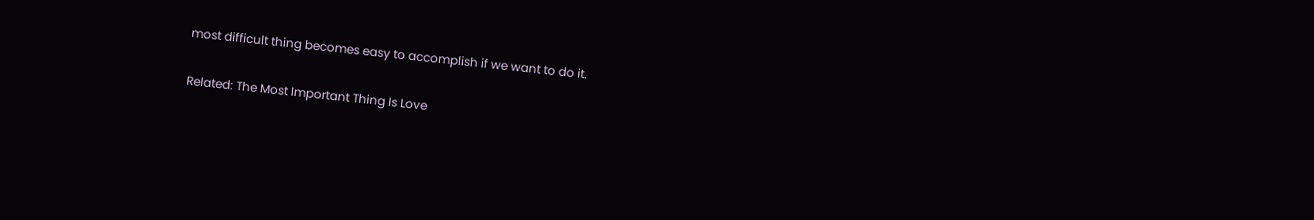most difficult thing becomes easy to accomplish if we want to do it.

Related: The Most Important Thing Is Love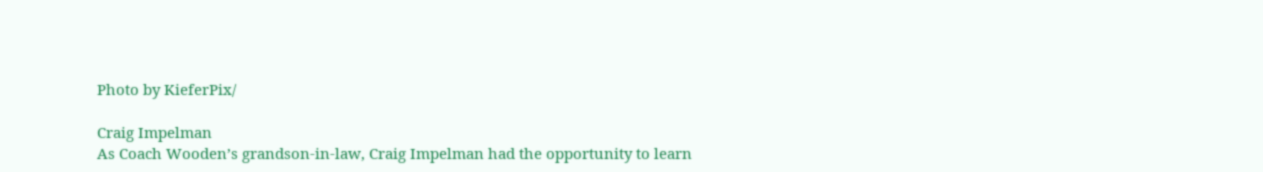Photo by KieferPix/

Craig Impelman
As Coach Wooden’s grandson-in-law, Craig Impelman had the opportunity to learn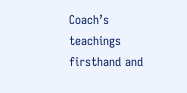Coach’s teachings firsthand and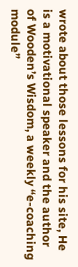wrote about those lessons for his site, He is a motivational speaker and the author of Wooden’s Wisdom, a weekly “e-coaching module”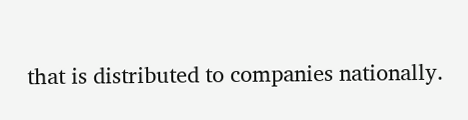that is distributed to companies nationally.